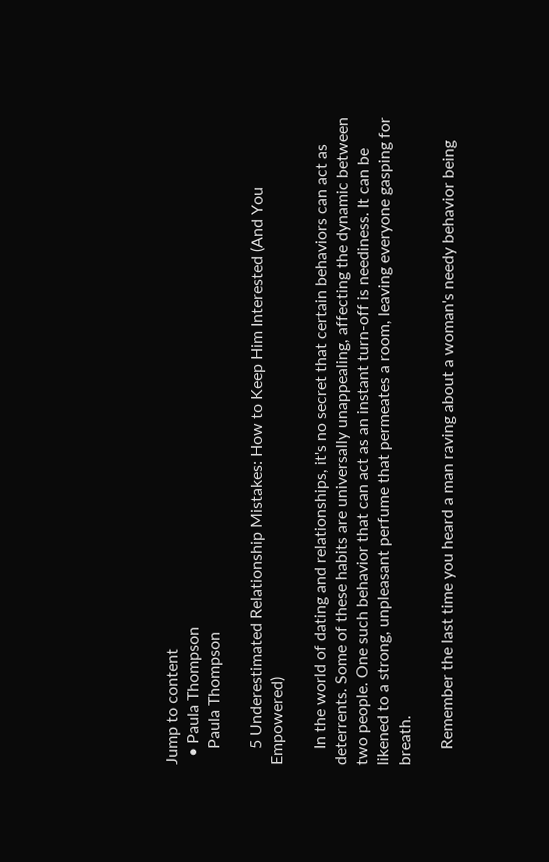Jump to content
  • Paula Thompson
    Paula Thompson

    5 Underestimated Relationship Mistakes: How to Keep Him Interested (And You Empowered)

    In the world of dating and relationships, it's no secret that certain behaviors can act as deterrents. Some of these habits are universally unappealing, affecting the dynamic between two people. One such behavior that can act as an instant turn-off is neediness. It can be likened to a strong, unpleasant perfume that permeates a room, leaving everyone gasping for breath.

    Remember the last time you heard a man raving about a woman's needy behavior being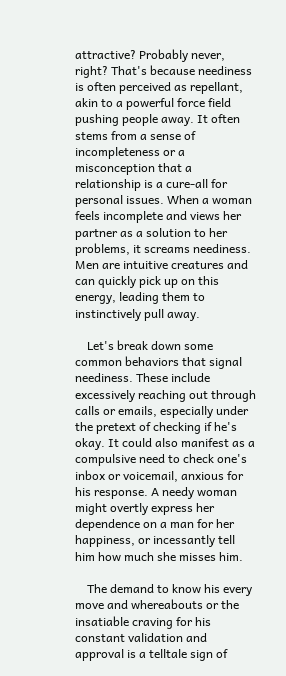attractive? Probably never, right? That's because neediness is often perceived as repellant, akin to a powerful force field pushing people away. It often stems from a sense of incompleteness or a misconception that a relationship is a cure-all for personal issues. When a woman feels incomplete and views her partner as a solution to her problems, it screams neediness. Men are intuitive creatures and can quickly pick up on this energy, leading them to instinctively pull away.

    Let's break down some common behaviors that signal neediness. These include excessively reaching out through calls or emails, especially under the pretext of checking if he's okay. It could also manifest as a compulsive need to check one's inbox or voicemail, anxious for his response. A needy woman might overtly express her dependence on a man for her happiness, or incessantly tell him how much she misses him.

    The demand to know his every move and whereabouts or the insatiable craving for his constant validation and approval is a telltale sign of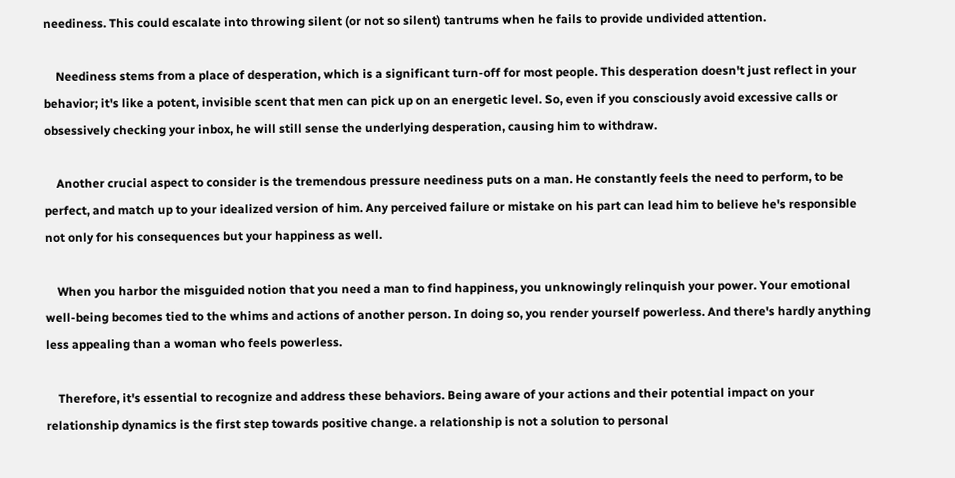neediness. This could escalate into throwing silent (or not so silent) tantrums when he fails to provide undivided attention.

    Neediness stems from a place of desperation, which is a significant turn-off for most people. This desperation doesn't just reflect in your behavior; it's like a potent, invisible scent that men can pick up on an energetic level. So, even if you consciously avoid excessive calls or obsessively checking your inbox, he will still sense the underlying desperation, causing him to withdraw.

    Another crucial aspect to consider is the tremendous pressure neediness puts on a man. He constantly feels the need to perform, to be perfect, and match up to your idealized version of him. Any perceived failure or mistake on his part can lead him to believe he's responsible not only for his consequences but your happiness as well.

    When you harbor the misguided notion that you need a man to find happiness, you unknowingly relinquish your power. Your emotional well-being becomes tied to the whims and actions of another person. In doing so, you render yourself powerless. And there's hardly anything less appealing than a woman who feels powerless.

    Therefore, it's essential to recognize and address these behaviors. Being aware of your actions and their potential impact on your relationship dynamics is the first step towards positive change. a relationship is not a solution to personal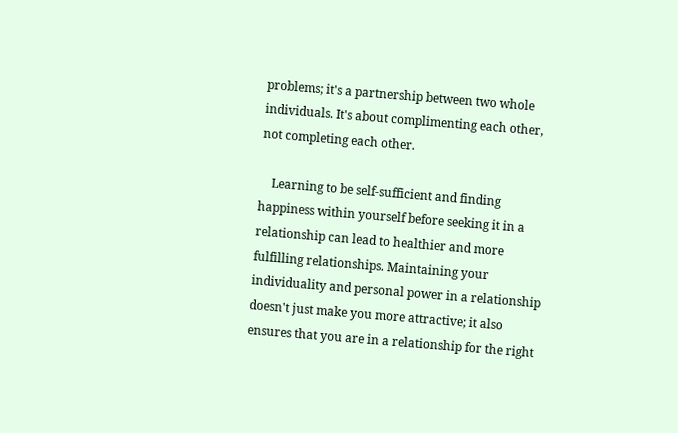problems; it's a partnership between two whole individuals. It's about complimenting each other, not completing each other.

    Learning to be self-sufficient and finding happiness within yourself before seeking it in a relationship can lead to healthier and more fulfilling relationships. Maintaining your individuality and personal power in a relationship doesn't just make you more attractive; it also ensures that you are in a relationship for the right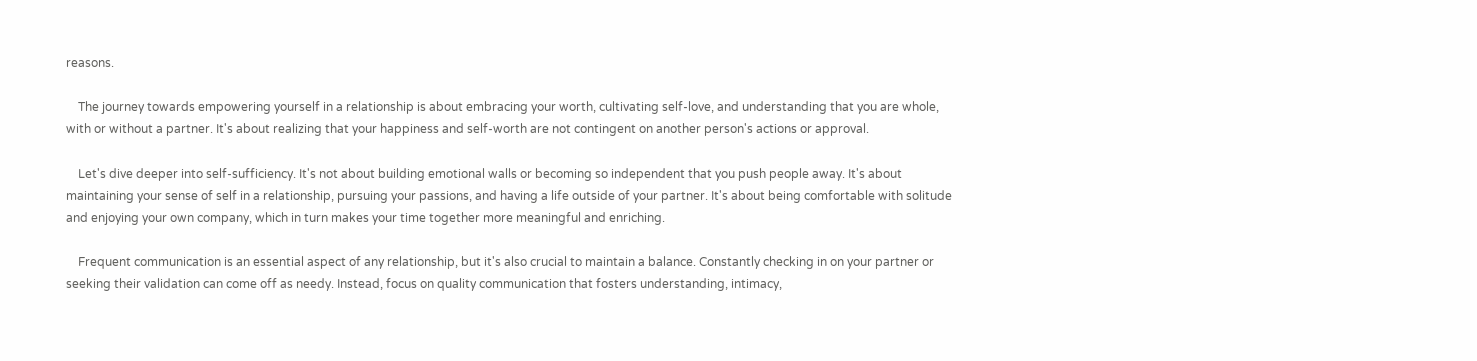reasons.

    The journey towards empowering yourself in a relationship is about embracing your worth, cultivating self-love, and understanding that you are whole, with or without a partner. It's about realizing that your happiness and self-worth are not contingent on another person's actions or approval.

    Let's dive deeper into self-sufficiency. It's not about building emotional walls or becoming so independent that you push people away. It's about maintaining your sense of self in a relationship, pursuing your passions, and having a life outside of your partner. It's about being comfortable with solitude and enjoying your own company, which in turn makes your time together more meaningful and enriching.

    Frequent communication is an essential aspect of any relationship, but it's also crucial to maintain a balance. Constantly checking in on your partner or seeking their validation can come off as needy. Instead, focus on quality communication that fosters understanding, intimacy,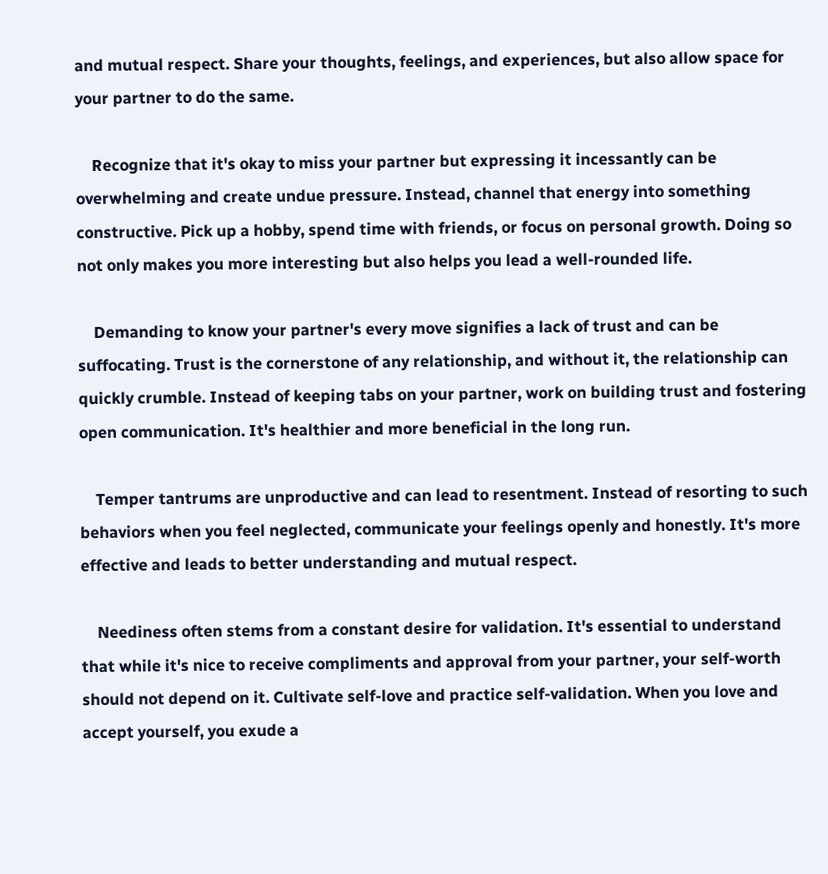and mutual respect. Share your thoughts, feelings, and experiences, but also allow space for your partner to do the same.

    Recognize that it's okay to miss your partner but expressing it incessantly can be overwhelming and create undue pressure. Instead, channel that energy into something constructive. Pick up a hobby, spend time with friends, or focus on personal growth. Doing so not only makes you more interesting but also helps you lead a well-rounded life.

    Demanding to know your partner's every move signifies a lack of trust and can be suffocating. Trust is the cornerstone of any relationship, and without it, the relationship can quickly crumble. Instead of keeping tabs on your partner, work on building trust and fostering open communication. It's healthier and more beneficial in the long run.

    Temper tantrums are unproductive and can lead to resentment. Instead of resorting to such behaviors when you feel neglected, communicate your feelings openly and honestly. It's more effective and leads to better understanding and mutual respect.

    Neediness often stems from a constant desire for validation. It's essential to understand that while it's nice to receive compliments and approval from your partner, your self-worth should not depend on it. Cultivate self-love and practice self-validation. When you love and accept yourself, you exude a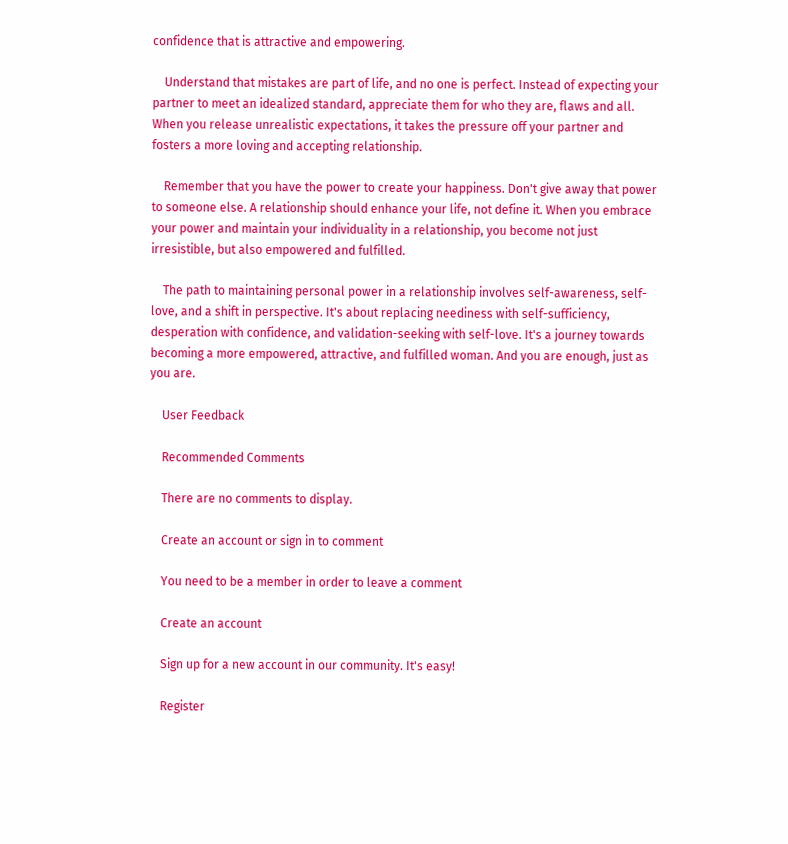confidence that is attractive and empowering.

    Understand that mistakes are part of life, and no one is perfect. Instead of expecting your partner to meet an idealized standard, appreciate them for who they are, flaws and all. When you release unrealistic expectations, it takes the pressure off your partner and fosters a more loving and accepting relationship.

    Remember that you have the power to create your happiness. Don't give away that power to someone else. A relationship should enhance your life, not define it. When you embrace your power and maintain your individuality in a relationship, you become not just irresistible, but also empowered and fulfilled.

    The path to maintaining personal power in a relationship involves self-awareness, self-love, and a shift in perspective. It's about replacing neediness with self-sufficiency, desperation with confidence, and validation-seeking with self-love. It's a journey towards becoming a more empowered, attractive, and fulfilled woman. And you are enough, just as you are.

    User Feedback

    Recommended Comments

    There are no comments to display.

    Create an account or sign in to comment

    You need to be a member in order to leave a comment

    Create an account

    Sign up for a new account in our community. It's easy!

    Register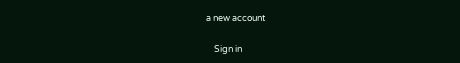a new account

    Sign in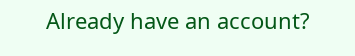Already have an account?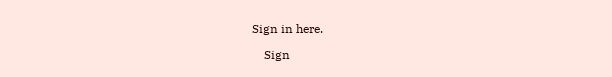Sign in here.

    Sign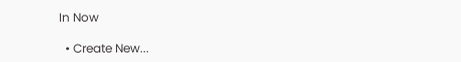In Now

  • Create New...